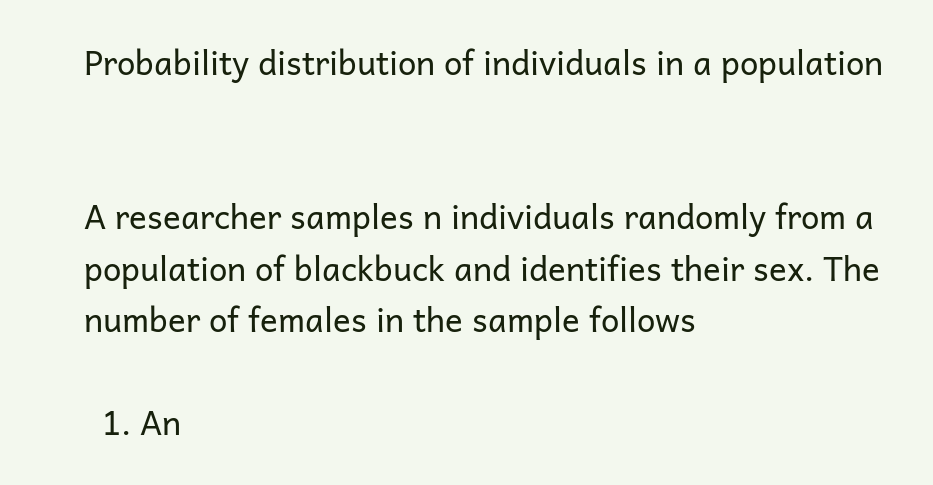Probability distribution of individuals in a population


A researcher samples n individuals randomly from a population of blackbuck and identifies their sex. The number of females in the sample follows

  1. An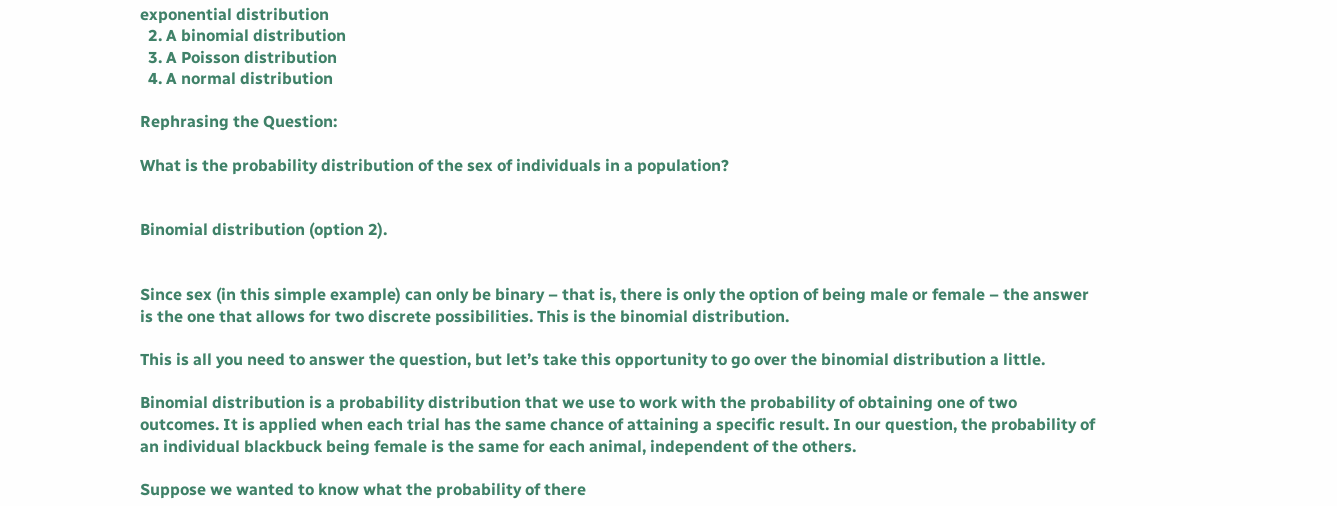exponential distribution
  2. A binomial distribution
  3. A Poisson distribution
  4. A normal distribution

Rephrasing the Question:

What is the probability distribution of the sex of individuals in a population?


Binomial distribution (option 2).


Since sex (in this simple example) can only be binary – that is, there is only the option of being male or female – the answer is the one that allows for two discrete possibilities. This is the binomial distribution.

This is all you need to answer the question, but let’s take this opportunity to go over the binomial distribution a little.

Binomial distribution is a probability distribution that we use to work with the probability of obtaining one of two outcomes. It is applied when each trial has the same chance of attaining a specific result. In our question, the probability of an individual blackbuck being female is the same for each animal, independent of the others.

Suppose we wanted to know what the probability of there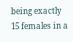being exactly 15 females in a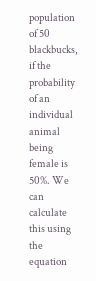population of 50 blackbucks, if the probability of an individual animal being female is 50%. We can calculate this using the equation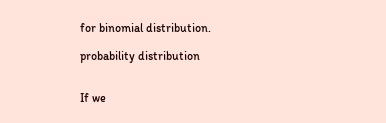for binomial distribution.

probability distribution


If we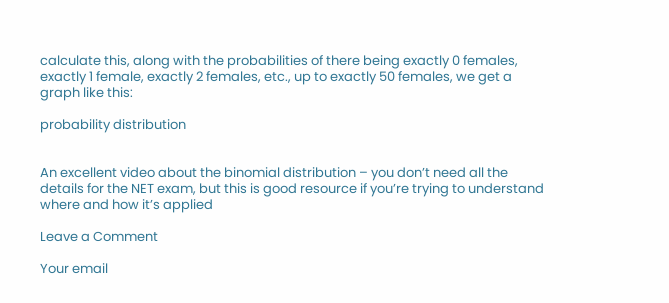calculate this, along with the probabilities of there being exactly 0 females, exactly 1 female, exactly 2 females, etc., up to exactly 50 females, we get a graph like this:

probability distribution


An excellent video about the binomial distribution – you don’t need all the details for the NET exam, but this is good resource if you’re trying to understand where and how it’s applied

Leave a Comment

Your email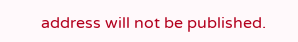address will not be published.